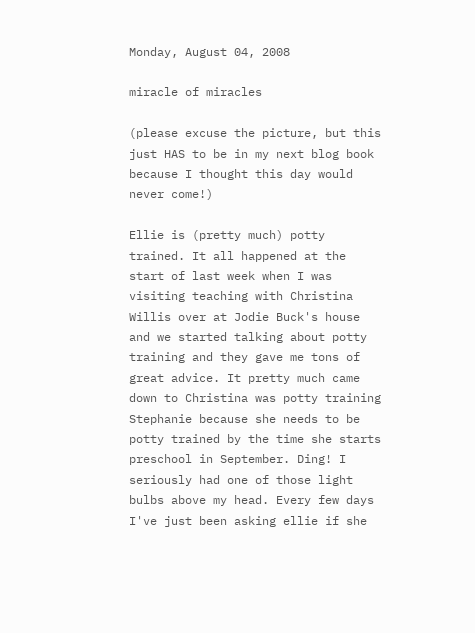Monday, August 04, 2008

miracle of miracles

(please excuse the picture, but this just HAS to be in my next blog book because I thought this day would never come!)

Ellie is (pretty much) potty trained. It all happened at the start of last week when I was visiting teaching with Christina Willis over at Jodie Buck's house and we started talking about potty training and they gave me tons of great advice. It pretty much came down to Christina was potty training Stephanie because she needs to be potty trained by the time she starts preschool in September. Ding! I seriously had one of those light bulbs above my head. Every few days I've just been asking ellie if she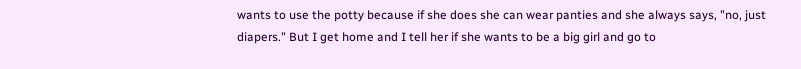wants to use the potty because if she does she can wear panties and she always says, "no, just diapers." But I get home and I tell her if she wants to be a big girl and go to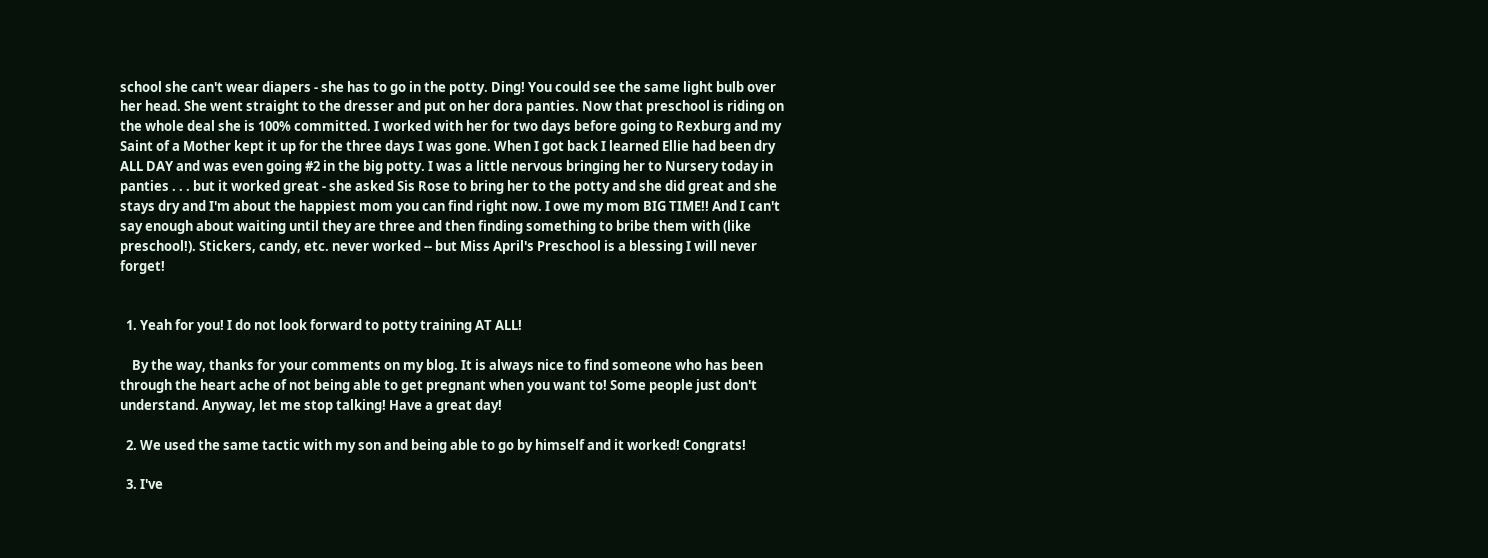school she can't wear diapers - she has to go in the potty. Ding! You could see the same light bulb over her head. She went straight to the dresser and put on her dora panties. Now that preschool is riding on the whole deal she is 100% committed. I worked with her for two days before going to Rexburg and my Saint of a Mother kept it up for the three days I was gone. When I got back I learned Ellie had been dry ALL DAY and was even going #2 in the big potty. I was a little nervous bringing her to Nursery today in panties . . . but it worked great - she asked Sis Rose to bring her to the potty and she did great and she stays dry and I'm about the happiest mom you can find right now. I owe my mom BIG TIME!! And I can't say enough about waiting until they are three and then finding something to bribe them with (like preschool!). Stickers, candy, etc. never worked -- but Miss April's Preschool is a blessing I will never forget!


  1. Yeah for you! I do not look forward to potty training AT ALL!

    By the way, thanks for your comments on my blog. It is always nice to find someone who has been through the heart ache of not being able to get pregnant when you want to! Some people just don't understand. Anyway, let me stop talking! Have a great day!

  2. We used the same tactic with my son and being able to go by himself and it worked! Congrats!

  3. I've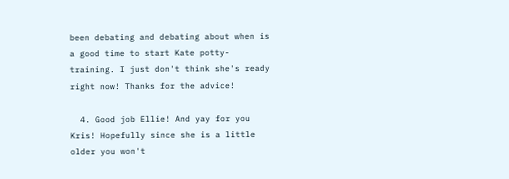been debating and debating about when is a good time to start Kate potty-training. I just don't think she's ready right now! Thanks for the advice!

  4. Good job Ellie! And yay for you Kris! Hopefully since she is a little older you won't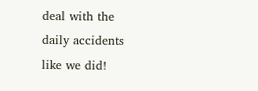deal with the daily accidents like we did!